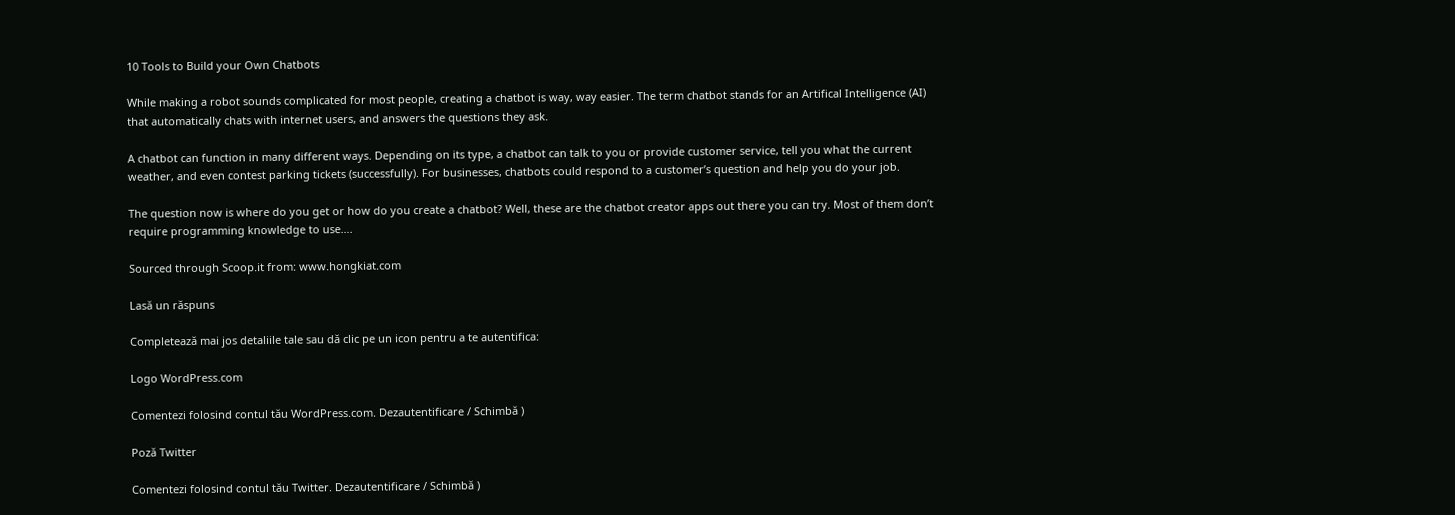10 Tools to Build your Own Chatbots

While making a robot sounds complicated for most people, creating a chatbot is way, way easier. The term chatbot stands for an Artifical Intelligence (AI) that automatically chats with internet users, and answers the questions they ask.

A chatbot can function in many different ways. Depending on its type, a chatbot can talk to you or provide customer service, tell you what the current weather, and even contest parking tickets (successfully). For businesses, chatbots could respond to a customer’s question and help you do your job.

The question now is where do you get or how do you create a chatbot? Well, these are the chatbot creator apps out there you can try. Most of them don’t require programming knowledge to use….

Sourced through Scoop.it from: www.hongkiat.com

Lasă un răspuns

Completează mai jos detaliile tale sau dă clic pe un icon pentru a te autentifica:

Logo WordPress.com

Comentezi folosind contul tău WordPress.com. Dezautentificare / Schimbă )

Poză Twitter

Comentezi folosind contul tău Twitter. Dezautentificare / Schimbă )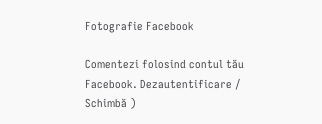Fotografie Facebook

Comentezi folosind contul tău Facebook. Dezautentificare / Schimbă )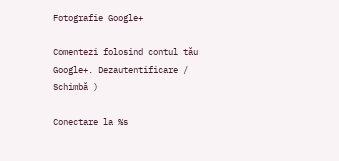Fotografie Google+

Comentezi folosind contul tău Google+. Dezautentificare / Schimbă )

Conectare la %s